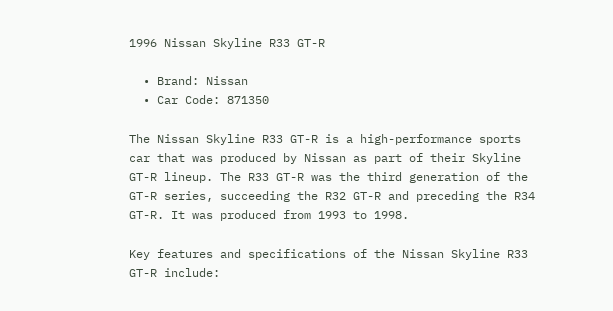1996 Nissan Skyline R33 GT-R

  • Brand: Nissan
  • Car Code: 871350

The Nissan Skyline R33 GT-R is a high-performance sports car that was produced by Nissan as part of their Skyline GT-R lineup. The R33 GT-R was the third generation of the GT-R series, succeeding the R32 GT-R and preceding the R34 GT-R. It was produced from 1993 to 1998.

Key features and specifications of the Nissan Skyline R33 GT-R include: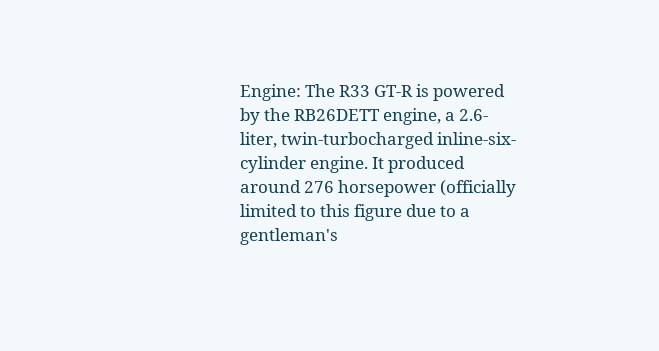Engine: The R33 GT-R is powered by the RB26DETT engine, a 2.6-liter, twin-turbocharged inline-six-cylinder engine. It produced around 276 horsepower (officially limited to this figure due to a gentleman's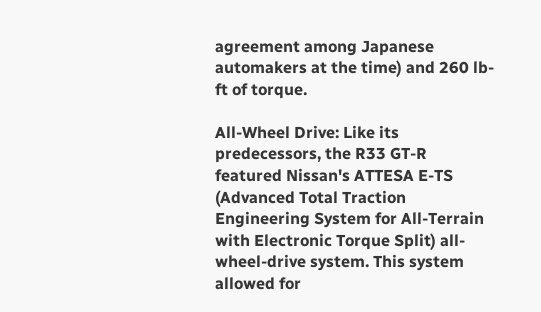agreement among Japanese automakers at the time) and 260 lb-ft of torque.

All-Wheel Drive: Like its predecessors, the R33 GT-R featured Nissan's ATTESA E-TS (Advanced Total Traction Engineering System for All-Terrain with Electronic Torque Split) all-wheel-drive system. This system allowed for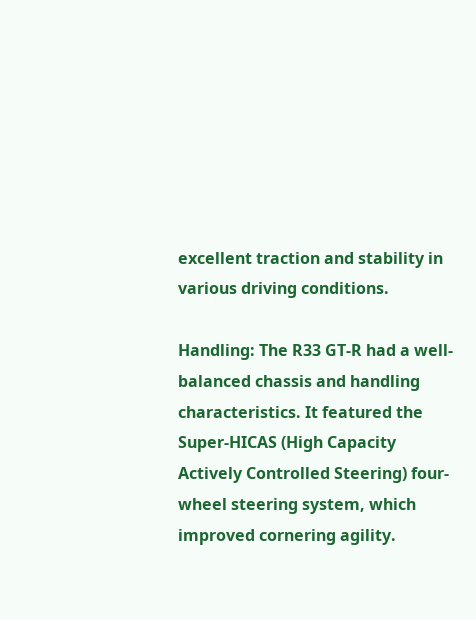excellent traction and stability in various driving conditions.

Handling: The R33 GT-R had a well-balanced chassis and handling characteristics. It featured the Super-HICAS (High Capacity Actively Controlled Steering) four-wheel steering system, which improved cornering agility.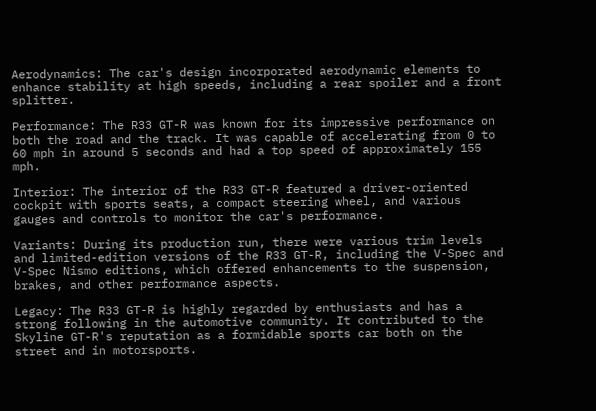Aerodynamics: The car's design incorporated aerodynamic elements to enhance stability at high speeds, including a rear spoiler and a front splitter.

Performance: The R33 GT-R was known for its impressive performance on both the road and the track. It was capable of accelerating from 0 to 60 mph in around 5 seconds and had a top speed of approximately 155 mph.

Interior: The interior of the R33 GT-R featured a driver-oriented cockpit with sports seats, a compact steering wheel, and various gauges and controls to monitor the car's performance.

Variants: During its production run, there were various trim levels and limited-edition versions of the R33 GT-R, including the V-Spec and V-Spec Nismo editions, which offered enhancements to the suspension, brakes, and other performance aspects.

Legacy: The R33 GT-R is highly regarded by enthusiasts and has a strong following in the automotive community. It contributed to the Skyline GT-R's reputation as a formidable sports car both on the street and in motorsports.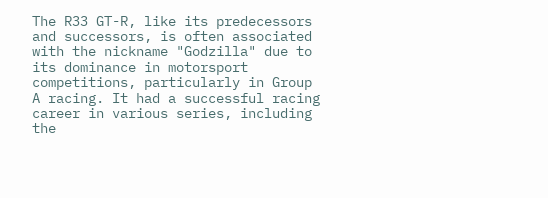The R33 GT-R, like its predecessors and successors, is often associated with the nickname "Godzilla" due to its dominance in motorsport competitions, particularly in Group A racing. It had a successful racing career in various series, including the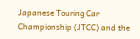Japanese Touring Car Championship (JTCC) and the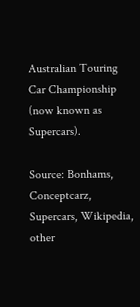Australian Touring Car Championship (now known as Supercars).

Source: Bonhams, Conceptcarz, Supercars, Wikipedia, other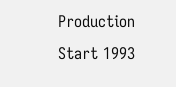Production Start 1993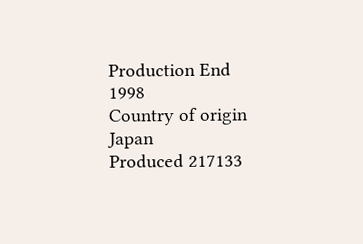Production End 1998
Country of origin Japan
Produced 217133